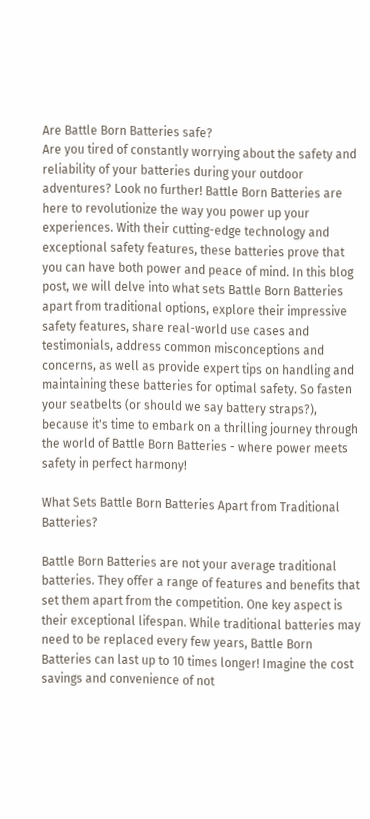Are Battle Born Batteries safe?
Are you tired of constantly worrying about the safety and reliability of your batteries during your outdoor adventures? Look no further! Battle Born Batteries are here to revolutionize the way you power up your experiences. With their cutting-edge technology and exceptional safety features, these batteries prove that you can have both power and peace of mind. In this blog post, we will delve into what sets Battle Born Batteries apart from traditional options, explore their impressive safety features, share real-world use cases and testimonials, address common misconceptions and concerns, as well as provide expert tips on handling and maintaining these batteries for optimal safety. So fasten your seatbelts (or should we say battery straps?), because it's time to embark on a thrilling journey through the world of Battle Born Batteries - where power meets safety in perfect harmony!

What Sets Battle Born Batteries Apart from Traditional Batteries?

Battle Born Batteries are not your average traditional batteries. They offer a range of features and benefits that set them apart from the competition. One key aspect is their exceptional lifespan. While traditional batteries may need to be replaced every few years, Battle Born Batteries can last up to 10 times longer! Imagine the cost savings and convenience of not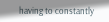having to constantly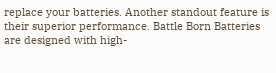replace your batteries. Another standout feature is their superior performance. Battle Born Batteries are designed with high-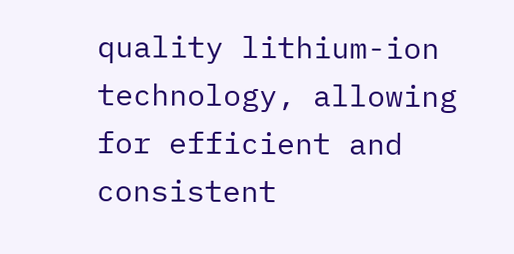quality lithium-ion technology, allowing for efficient and consistent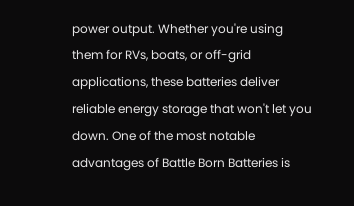power output. Whether you're using them for RVs, boats, or off-grid applications, these batteries deliver reliable energy storage that won't let you down. One of the most notable advantages of Battle Born Batteries is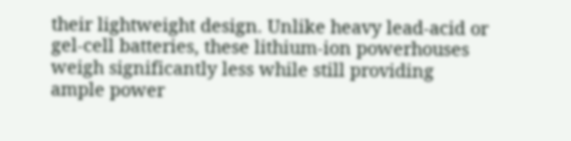their lightweight design. Unlike heavy lead-acid or gel-cell batteries, these lithium-ion powerhouses weigh significantly less while still providing ample power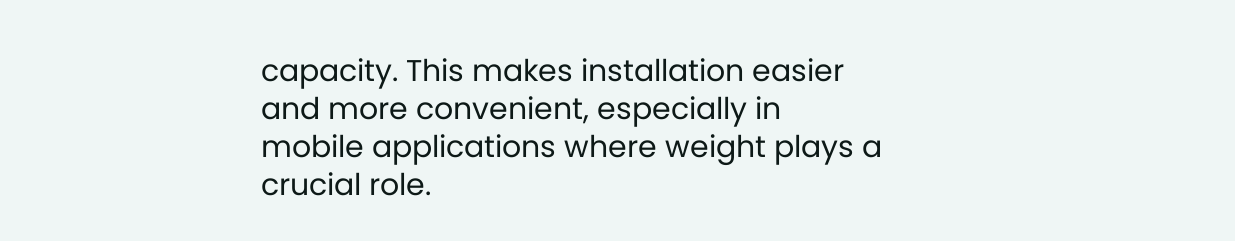capacity. This makes installation easier and more convenient, especially in mobile applications where weight plays a crucial role.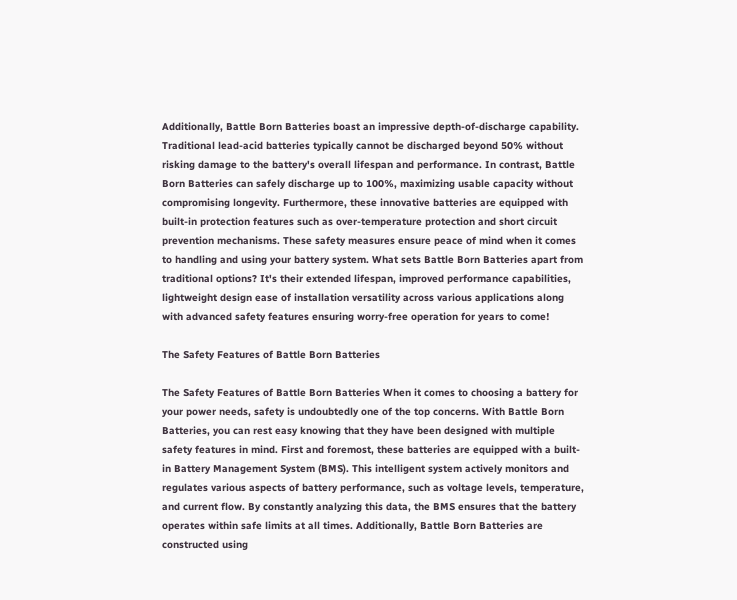Additionally, Battle Born Batteries boast an impressive depth-of-discharge capability. Traditional lead-acid batteries typically cannot be discharged beyond 50% without risking damage to the battery's overall lifespan and performance. In contrast, Battle Born Batteries can safely discharge up to 100%, maximizing usable capacity without compromising longevity. Furthermore, these innovative batteries are equipped with built-in protection features such as over-temperature protection and short circuit prevention mechanisms. These safety measures ensure peace of mind when it comes to handling and using your battery system. What sets Battle Born Batteries apart from traditional options? It's their extended lifespan, improved performance capabilities, lightweight design ease of installation versatility across various applications along with advanced safety features ensuring worry-free operation for years to come!

The Safety Features of Battle Born Batteries

The Safety Features of Battle Born Batteries When it comes to choosing a battery for your power needs, safety is undoubtedly one of the top concerns. With Battle Born Batteries, you can rest easy knowing that they have been designed with multiple safety features in mind. First and foremost, these batteries are equipped with a built-in Battery Management System (BMS). This intelligent system actively monitors and regulates various aspects of battery performance, such as voltage levels, temperature, and current flow. By constantly analyzing this data, the BMS ensures that the battery operates within safe limits at all times. Additionally, Battle Born Batteries are constructed using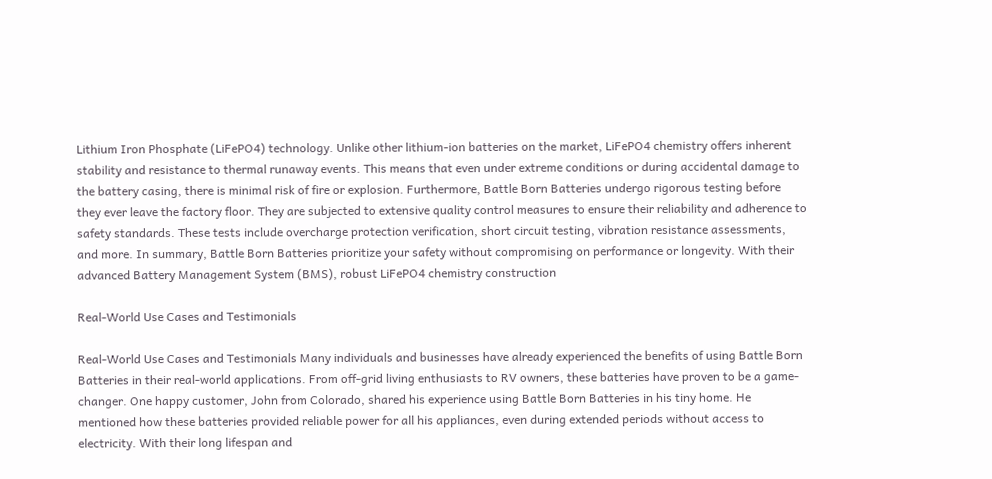Lithium Iron Phosphate (LiFePO4) technology. Unlike other lithium-ion batteries on the market, LiFePO4 chemistry offers inherent stability and resistance to thermal runaway events. This means that even under extreme conditions or during accidental damage to the battery casing, there is minimal risk of fire or explosion. Furthermore, Battle Born Batteries undergo rigorous testing before they ever leave the factory floor. They are subjected to extensive quality control measures to ensure their reliability and adherence to safety standards. These tests include overcharge protection verification, short circuit testing, vibration resistance assessments, and more. In summary, Battle Born Batteries prioritize your safety without compromising on performance or longevity. With their advanced Battery Management System (BMS), robust LiFePO4 chemistry construction

Real-World Use Cases and Testimonials

Real-World Use Cases and Testimonials Many individuals and businesses have already experienced the benefits of using Battle Born Batteries in their real-world applications. From off-grid living enthusiasts to RV owners, these batteries have proven to be a game-changer. One happy customer, John from Colorado, shared his experience using Battle Born Batteries in his tiny home. He mentioned how these batteries provided reliable power for all his appliances, even during extended periods without access to electricity. With their long lifespan and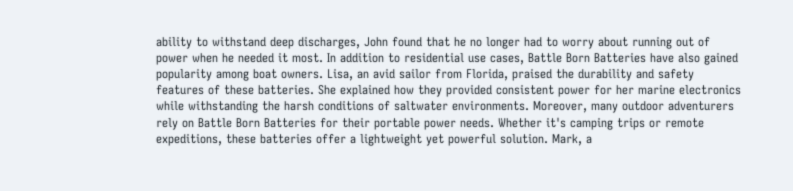ability to withstand deep discharges, John found that he no longer had to worry about running out of power when he needed it most. In addition to residential use cases, Battle Born Batteries have also gained popularity among boat owners. Lisa, an avid sailor from Florida, praised the durability and safety features of these batteries. She explained how they provided consistent power for her marine electronics while withstanding the harsh conditions of saltwater environments. Moreover, many outdoor adventurers rely on Battle Born Batteries for their portable power needs. Whether it's camping trips or remote expeditions, these batteries offer a lightweight yet powerful solution. Mark, a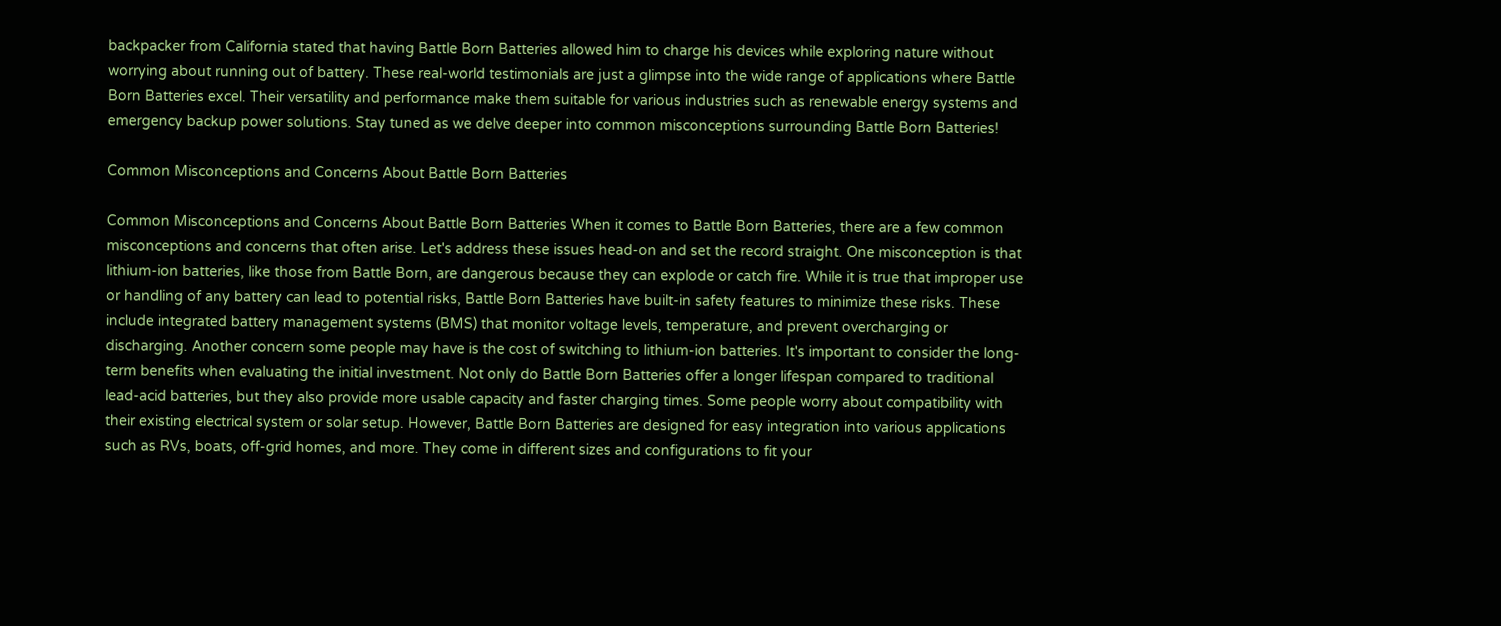backpacker from California stated that having Battle Born Batteries allowed him to charge his devices while exploring nature without worrying about running out of battery. These real-world testimonials are just a glimpse into the wide range of applications where Battle Born Batteries excel. Their versatility and performance make them suitable for various industries such as renewable energy systems and emergency backup power solutions. Stay tuned as we delve deeper into common misconceptions surrounding Battle Born Batteries!

Common Misconceptions and Concerns About Battle Born Batteries

Common Misconceptions and Concerns About Battle Born Batteries When it comes to Battle Born Batteries, there are a few common misconceptions and concerns that often arise. Let's address these issues head-on and set the record straight. One misconception is that lithium-ion batteries, like those from Battle Born, are dangerous because they can explode or catch fire. While it is true that improper use or handling of any battery can lead to potential risks, Battle Born Batteries have built-in safety features to minimize these risks. These include integrated battery management systems (BMS) that monitor voltage levels, temperature, and prevent overcharging or discharging. Another concern some people may have is the cost of switching to lithium-ion batteries. It's important to consider the long-term benefits when evaluating the initial investment. Not only do Battle Born Batteries offer a longer lifespan compared to traditional lead-acid batteries, but they also provide more usable capacity and faster charging times. Some people worry about compatibility with their existing electrical system or solar setup. However, Battle Born Batteries are designed for easy integration into various applications such as RVs, boats, off-grid homes, and more. They come in different sizes and configurations to fit your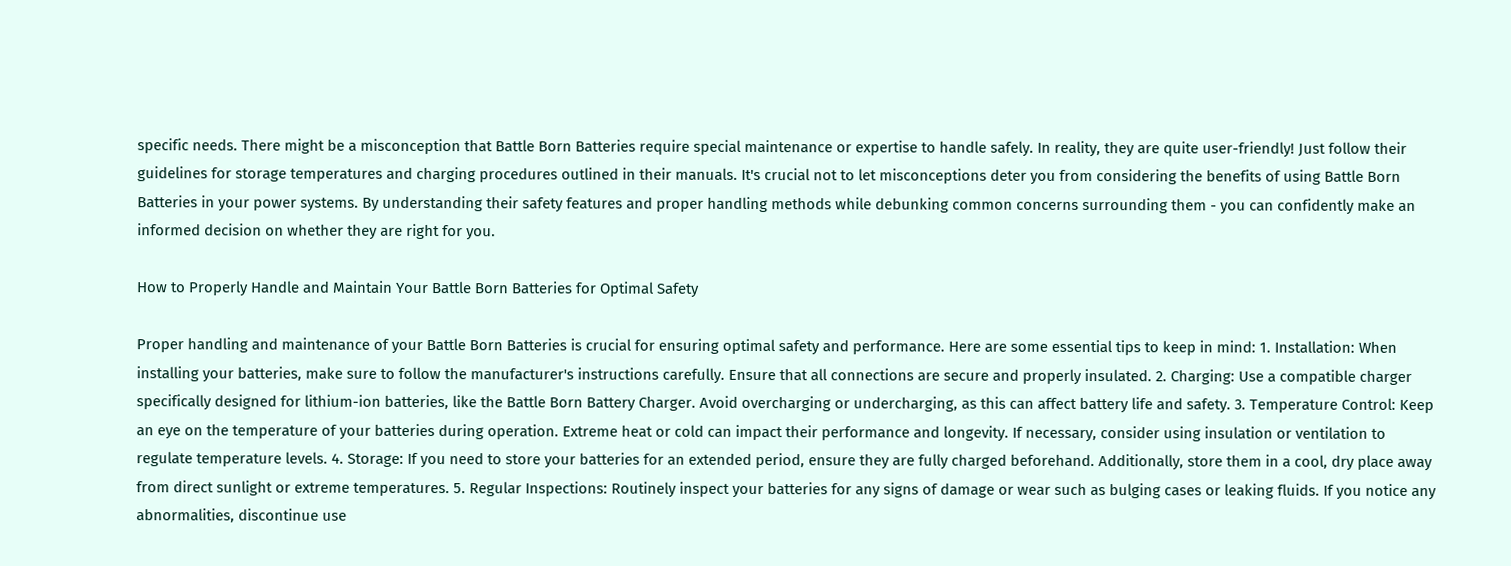specific needs. There might be a misconception that Battle Born Batteries require special maintenance or expertise to handle safely. In reality, they are quite user-friendly! Just follow their guidelines for storage temperatures and charging procedures outlined in their manuals. It's crucial not to let misconceptions deter you from considering the benefits of using Battle Born Batteries in your power systems. By understanding their safety features and proper handling methods while debunking common concerns surrounding them - you can confidently make an informed decision on whether they are right for you.

How to Properly Handle and Maintain Your Battle Born Batteries for Optimal Safety

Proper handling and maintenance of your Battle Born Batteries is crucial for ensuring optimal safety and performance. Here are some essential tips to keep in mind: 1. Installation: When installing your batteries, make sure to follow the manufacturer's instructions carefully. Ensure that all connections are secure and properly insulated. 2. Charging: Use a compatible charger specifically designed for lithium-ion batteries, like the Battle Born Battery Charger. Avoid overcharging or undercharging, as this can affect battery life and safety. 3. Temperature Control: Keep an eye on the temperature of your batteries during operation. Extreme heat or cold can impact their performance and longevity. If necessary, consider using insulation or ventilation to regulate temperature levels. 4. Storage: If you need to store your batteries for an extended period, ensure they are fully charged beforehand. Additionally, store them in a cool, dry place away from direct sunlight or extreme temperatures. 5. Regular Inspections: Routinely inspect your batteries for any signs of damage or wear such as bulging cases or leaking fluids. If you notice any abnormalities, discontinue use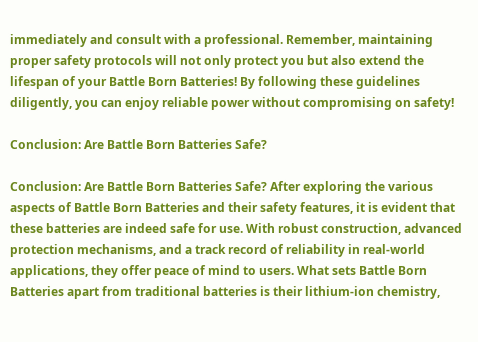immediately and consult with a professional. Remember, maintaining proper safety protocols will not only protect you but also extend the lifespan of your Battle Born Batteries! By following these guidelines diligently, you can enjoy reliable power without compromising on safety!

Conclusion: Are Battle Born Batteries Safe?

Conclusion: Are Battle Born Batteries Safe? After exploring the various aspects of Battle Born Batteries and their safety features, it is evident that these batteries are indeed safe for use. With robust construction, advanced protection mechanisms, and a track record of reliability in real-world applications, they offer peace of mind to users. What sets Battle Born Batteries apart from traditional batteries is their lithium-ion chemistry,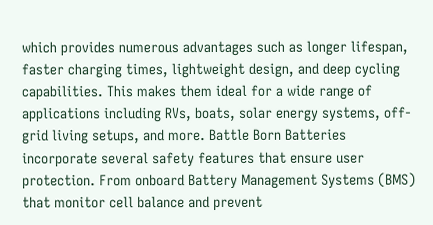which provides numerous advantages such as longer lifespan, faster charging times, lightweight design, and deep cycling capabilities. This makes them ideal for a wide range of applications including RVs, boats, solar energy systems, off-grid living setups, and more. Battle Born Batteries incorporate several safety features that ensure user protection. From onboard Battery Management Systems (BMS) that monitor cell balance and prevent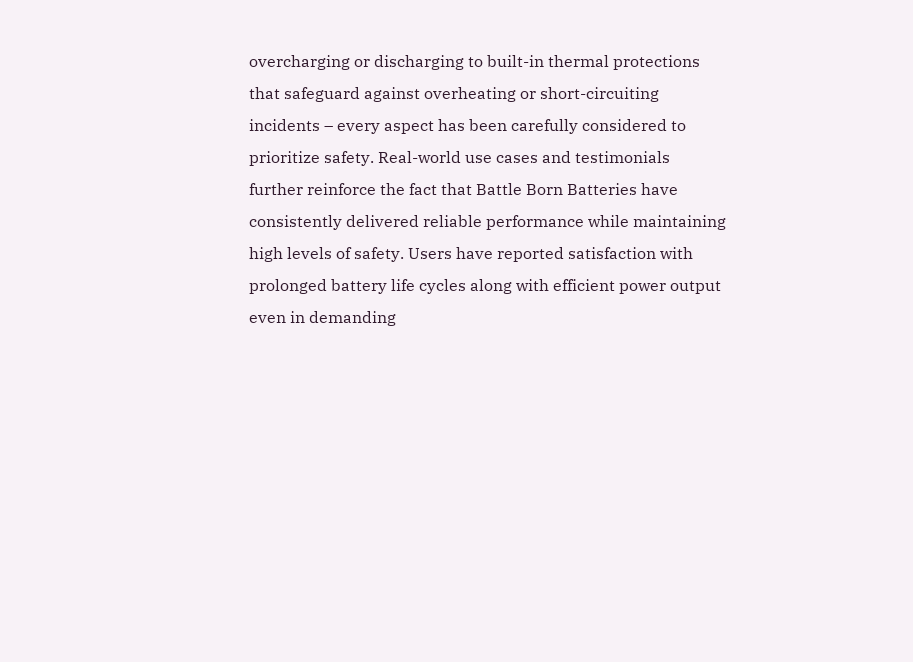overcharging or discharging to built-in thermal protections that safeguard against overheating or short-circuiting incidents – every aspect has been carefully considered to prioritize safety. Real-world use cases and testimonials further reinforce the fact that Battle Born Batteries have consistently delivered reliable performance while maintaining high levels of safety. Users have reported satisfaction with prolonged battery life cycles along with efficient power output even in demanding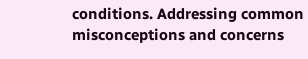conditions. Addressing common misconceptions and concerns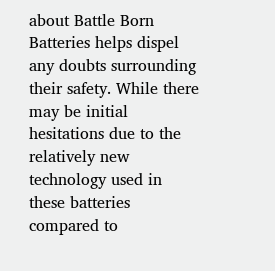about Battle Born Batteries helps dispel any doubts surrounding their safety. While there may be initial hesitations due to the relatively new technology used in these batteries compared to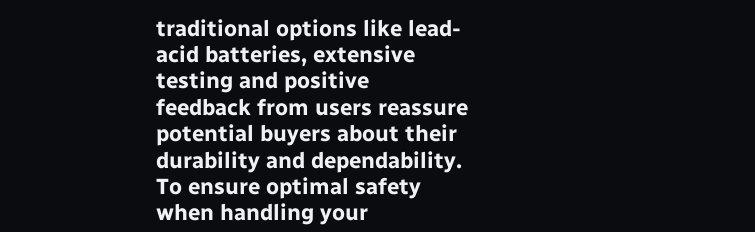traditional options like lead-acid batteries, extensive testing and positive feedback from users reassure potential buyers about their durability and dependability. To ensure optimal safety when handling your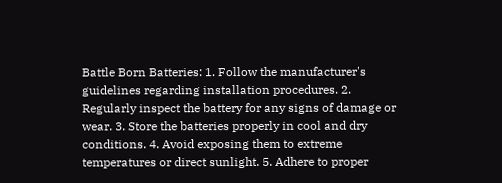Battle Born Batteries: 1. Follow the manufacturer's guidelines regarding installation procedures. 2. Regularly inspect the battery for any signs of damage or wear. 3. Store the batteries properly in cool and dry conditions. 4. Avoid exposing them to extreme temperatures or direct sunlight. 5. Adhere to proper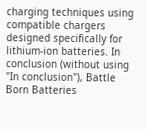charging techniques using compatible chargers designed specifically for lithium-ion batteries. In conclusion (without using "In conclusion"), Battle Born Batteries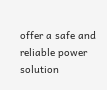offer a safe and reliable power solution